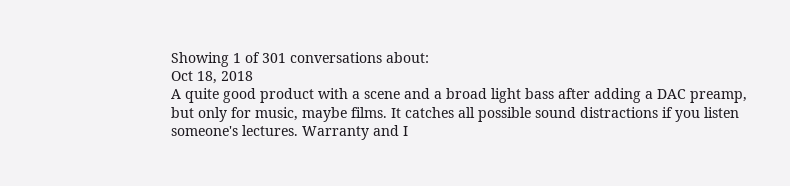Showing 1 of 301 conversations about:
Oct 18, 2018
A quite good product with a scene and a broad light bass after adding a DAC preamp, but only for music, maybe films. It catches all possible sound distractions if you listen someone's lectures. Warranty and I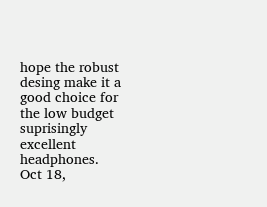hope the robust desing make it a good choice for the low budget suprisingly excellent headphones.
Oct 18,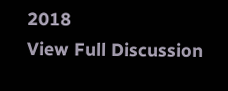2018
View Full Discussion